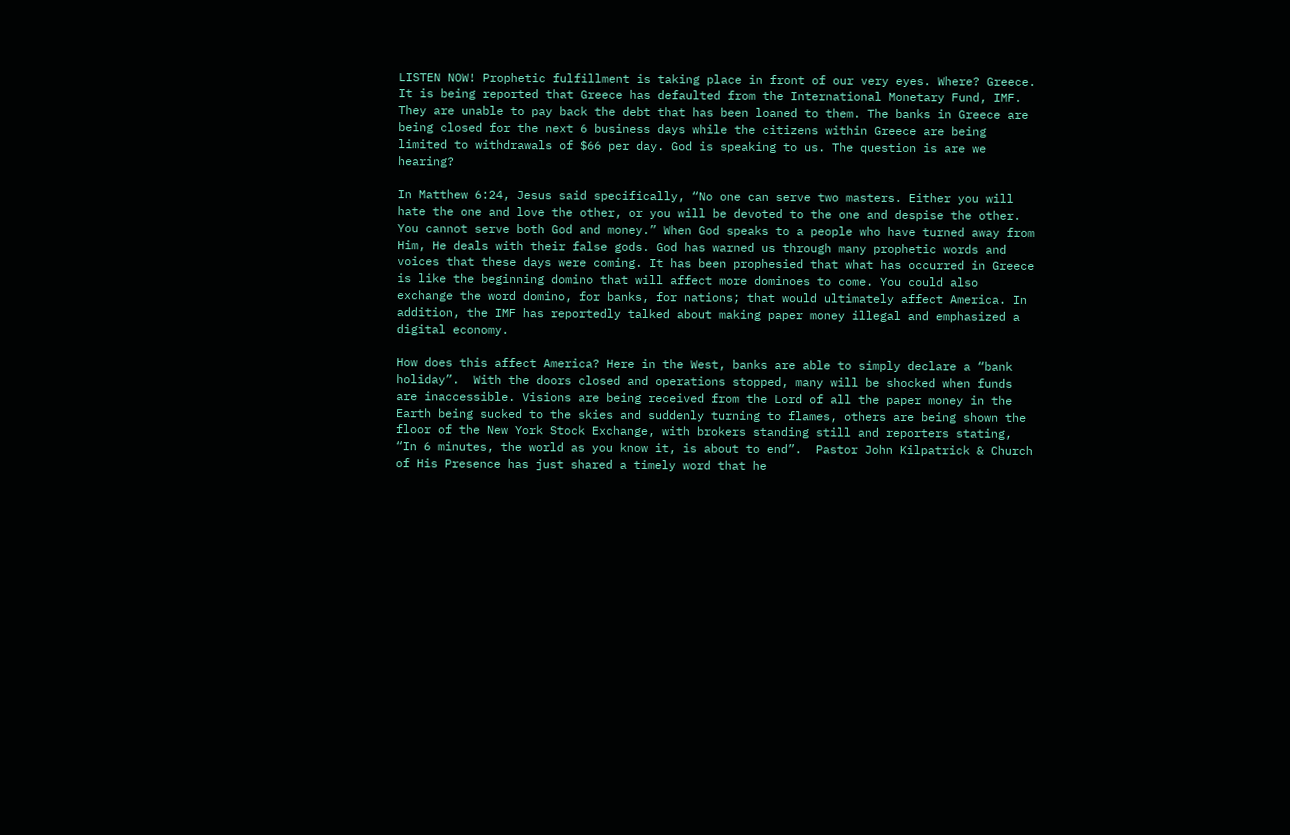LISTEN NOW! Prophetic fulfillment is taking place in front of our very eyes. Where? Greece. It is being reported that Greece has defaulted from the International Monetary Fund, IMF. They are unable to pay back the debt that has been loaned to them. The banks in Greece are being closed for the next 6 business days while the citizens within Greece are being limited to withdrawals of $66 per day. God is speaking to us. The question is are we hearing?

In Matthew 6:24, Jesus said specifically, “No one can serve two masters. Either you will hate the one and love the other, or you will be devoted to the one and despise the other. You cannot serve both God and money.” When God speaks to a people who have turned away from Him, He deals with their false gods. God has warned us through many prophetic words and voices that these days were coming. It has been prophesied that what has occurred in Greece is like the beginning domino that will affect more dominoes to come. You could also exchange the word domino, for banks, for nations; that would ultimately affect America. In addition, the IMF has reportedly talked about making paper money illegal and emphasized a digital economy.

How does this affect America? Here in the West, banks are able to simply declare a “bank holiday”.  With the doors closed and operations stopped, many will be shocked when funds are inaccessible. Visions are being received from the Lord of all the paper money in the Earth being sucked to the skies and suddenly turning to flames, others are being shown the floor of the New York Stock Exchange, with brokers standing still and reporters stating, “In 6 minutes, the world as you know it, is about to end”.  Pastor John Kilpatrick & Church of His Presence has just shared a timely word that he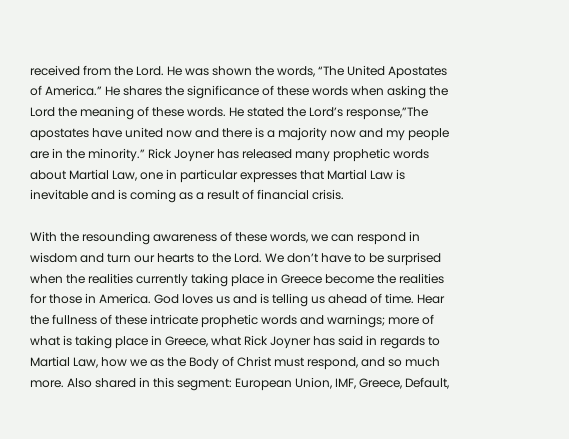received from the Lord. He was shown the words, “The United Apostates of America.” He shares the significance of these words when asking the Lord the meaning of these words. He stated the Lord’s response,”The apostates have united now and there is a majority now and my people are in the minority.” Rick Joyner has released many prophetic words about Martial Law, one in particular expresses that Martial Law is inevitable and is coming as a result of financial crisis.

With the resounding awareness of these words, we can respond in wisdom and turn our hearts to the Lord. We don’t have to be surprised when the realities currently taking place in Greece become the realities for those in America. God loves us and is telling us ahead of time. Hear the fullness of these intricate prophetic words and warnings; more of what is taking place in Greece, what Rick Joyner has said in regards to Martial Law, how we as the Body of Christ must respond, and so much more. Also shared in this segment: European Union, IMF, Greece, Default,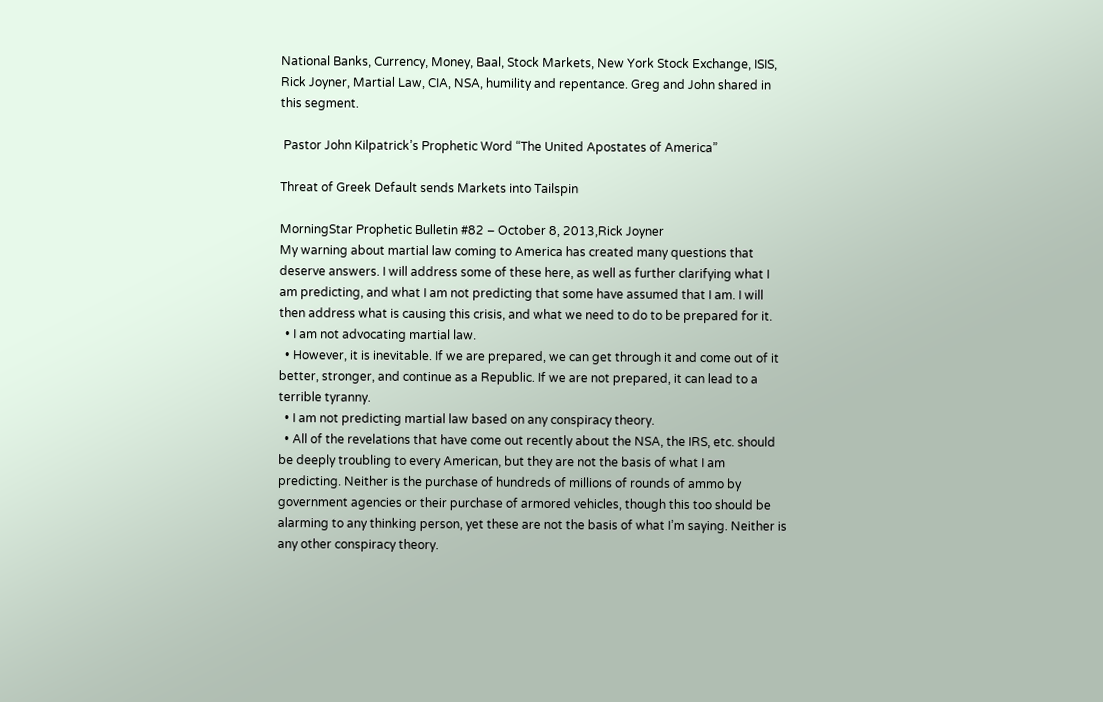National Banks, Currency, Money, Baal, Stock Markets, New York Stock Exchange, ISIS, Rick Joyner, Martial Law, CIA, NSA, humility and repentance. Greg and John shared in this segment.

 Pastor John Kilpatrick’s Prophetic Word “The United Apostates of America”

Threat of Greek Default sends Markets into Tailspin

MorningStar Prophetic Bulletin #82 – October 8, 2013,Rick Joyner
My warning about martial law coming to America has created many questions that deserve answers. I will address some of these here, as well as further clarifying what I am predicting, and what I am not predicting that some have assumed that I am. I will then address what is causing this crisis, and what we need to do to be prepared for it.
  • I am not advocating martial law.
  • However, it is inevitable. If we are prepared, we can get through it and come out of it better, stronger, and continue as a Republic. If we are not prepared, it can lead to a terrible tyranny.
  • I am not predicting martial law based on any conspiracy theory.
  • All of the revelations that have come out recently about the NSA, the IRS, etc. should be deeply troubling to every American, but they are not the basis of what I am predicting. Neither is the purchase of hundreds of millions of rounds of ammo by government agencies or their purchase of armored vehicles, though this too should be alarming to any thinking person, yet these are not the basis of what I’m saying. Neither is any other conspiracy theory.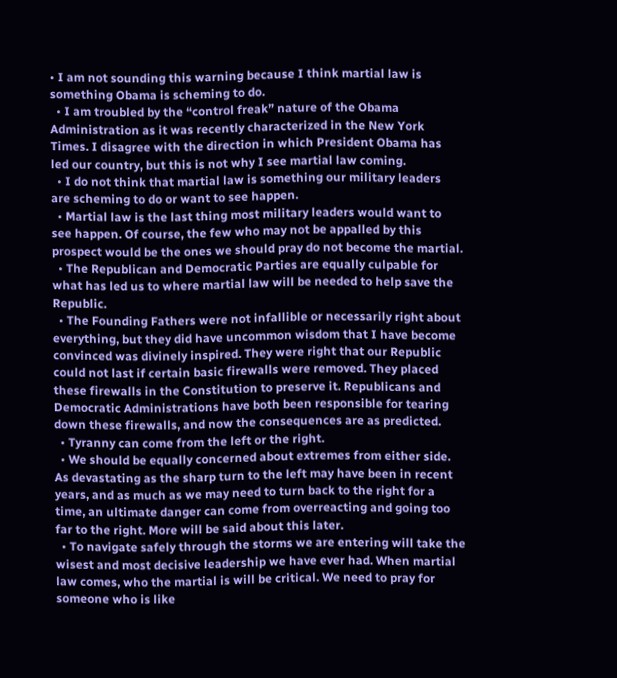• I am not sounding this warning because I think martial law is something Obama is scheming to do.
  • I am troubled by the “control freak” nature of the Obama Administration as it was recently characterized in the New York Times. I disagree with the direction in which President Obama has led our country, but this is not why I see martial law coming.
  • I do not think that martial law is something our military leaders are scheming to do or want to see happen.
  • Martial law is the last thing most military leaders would want to see happen. Of course, the few who may not be appalled by this prospect would be the ones we should pray do not become the martial.
  • The Republican and Democratic Parties are equally culpable for what has led us to where martial law will be needed to help save the Republic.
  • The Founding Fathers were not infallible or necessarily right about everything, but they did have uncommon wisdom that I have become convinced was divinely inspired. They were right that our Republic could not last if certain basic firewalls were removed. They placed these firewalls in the Constitution to preserve it. Republicans and Democratic Administrations have both been responsible for tearing down these firewalls, and now the consequences are as predicted.
  • Tyranny can come from the left or the right.
  • We should be equally concerned about extremes from either side. As devastating as the sharp turn to the left may have been in recent years, and as much as we may need to turn back to the right for a time, an ultimate danger can come from overreacting and going too far to the right. More will be said about this later.
  • To navigate safely through the storms we are entering will take the wisest and most decisive leadership we have ever had. When martial law comes, who the martial is will be critical. We need to pray for someone who is like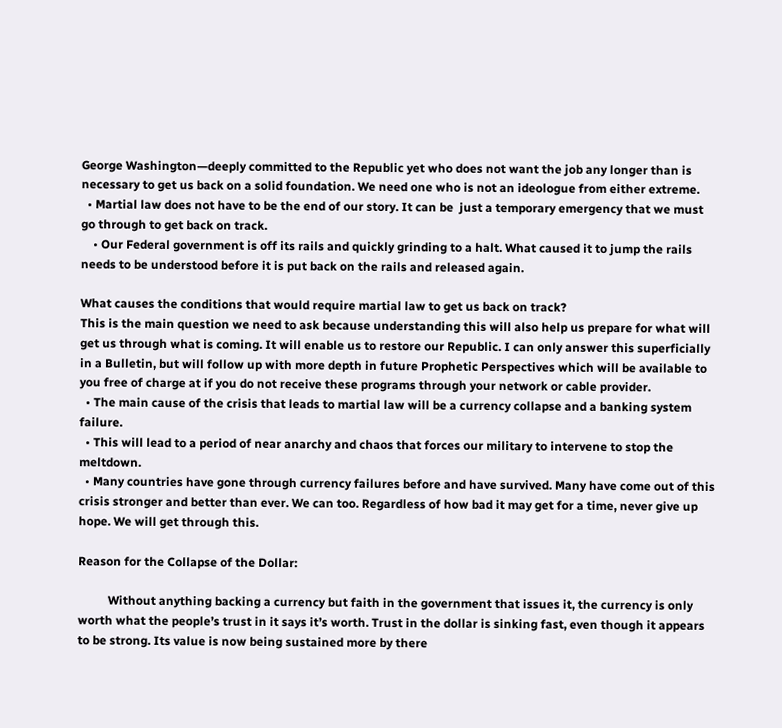George Washington—deeply committed to the Republic yet who does not want the job any longer than is necessary to get us back on a solid foundation. We need one who is not an ideologue from either extreme.
  • Martial law does not have to be the end of our story. It can be  just a temporary emergency that we must go through to get back on track.
    • Our Federal government is off its rails and quickly grinding to a halt. What caused it to jump the rails needs to be understood before it is put back on the rails and released again.

What causes the conditions that would require martial law to get us back on track?
This is the main question we need to ask because understanding this will also help us prepare for what will get us through what is coming. It will enable us to restore our Republic. I can only answer this superficially in a Bulletin, but will follow up with more depth in future Prophetic Perspectives which will be available to you free of charge at if you do not receive these programs through your network or cable provider.
  • The main cause of the crisis that leads to martial law will be a currency collapse and a banking system failure.
  • This will lead to a period of near anarchy and chaos that forces our military to intervene to stop the meltdown.
  • Many countries have gone through currency failures before and have survived. Many have come out of this crisis stronger and better than ever. We can too. Regardless of how bad it may get for a time, never give up hope. We will get through this.

Reason for the Collapse of the Dollar:

          Without anything backing a currency but faith in the government that issues it, the currency is only worth what the people’s trust in it says it’s worth. Trust in the dollar is sinking fast, even though it appears to be strong. Its value is now being sustained more by there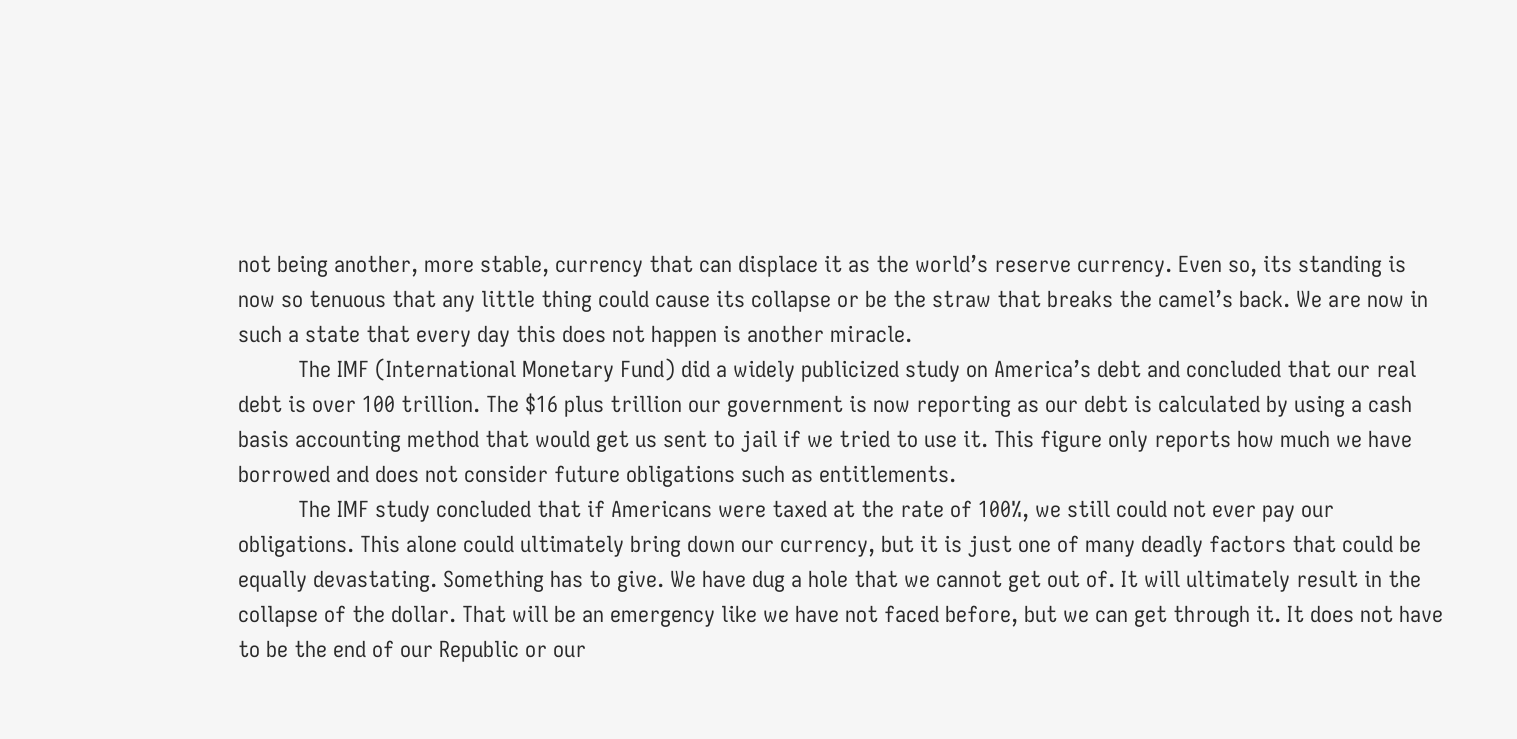not being another, more stable, currency that can displace it as the world’s reserve currency. Even so, its standing is now so tenuous that any little thing could cause its collapse or be the straw that breaks the camel’s back. We are now in such a state that every day this does not happen is another miracle.
          The IMF (International Monetary Fund) did a widely publicized study on America’s debt and concluded that our real debt is over 100 trillion. The $16 plus trillion our government is now reporting as our debt is calculated by using a cash basis accounting method that would get us sent to jail if we tried to use it. This figure only reports how much we have borrowed and does not consider future obligations such as entitlements.
          The IMF study concluded that if Americans were taxed at the rate of 100%, we still could not ever pay our obligations. This alone could ultimately bring down our currency, but it is just one of many deadly factors that could be equally devastating. Something has to give. We have dug a hole that we cannot get out of. It will ultimately result in the collapse of the dollar. That will be an emergency like we have not faced before, but we can get through it. It does not have to be the end of our Republic or our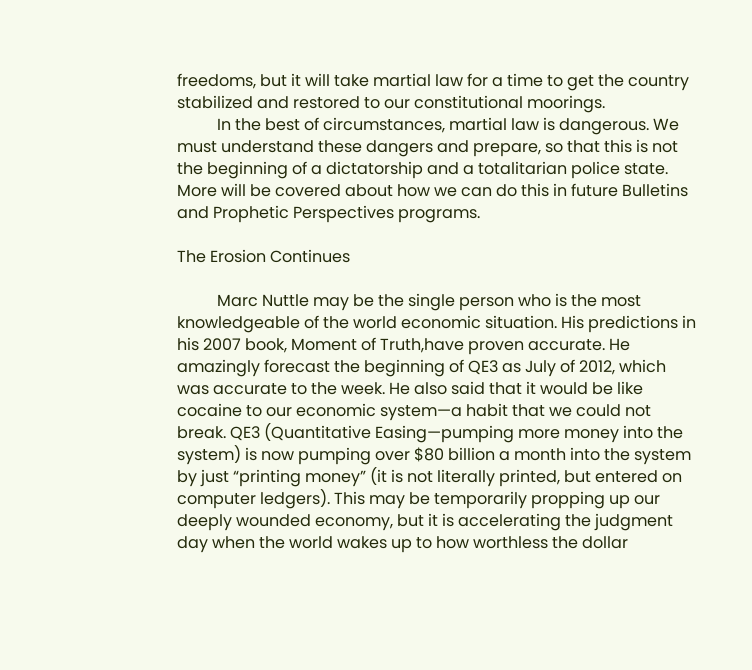freedoms, but it will take martial law for a time to get the country stabilized and restored to our constitutional moorings.
          In the best of circumstances, martial law is dangerous. We must understand these dangers and prepare, so that this is not the beginning of a dictatorship and a totalitarian police state. More will be covered about how we can do this in future Bulletins and Prophetic Perspectives programs.

The Erosion Continues

          Marc Nuttle may be the single person who is the most knowledgeable of the world economic situation. His predictions in his 2007 book, Moment of Truth,have proven accurate. He amazingly forecast the beginning of QE3 as July of 2012, which was accurate to the week. He also said that it would be like cocaine to our economic system—a habit that we could not break. QE3 (Quantitative Easing—pumping more money into the system) is now pumping over $80 billion a month into the system by just “printing money” (it is not literally printed, but entered on computer ledgers). This may be temporarily propping up our deeply wounded economy, but it is accelerating the judgment day when the world wakes up to how worthless the dollar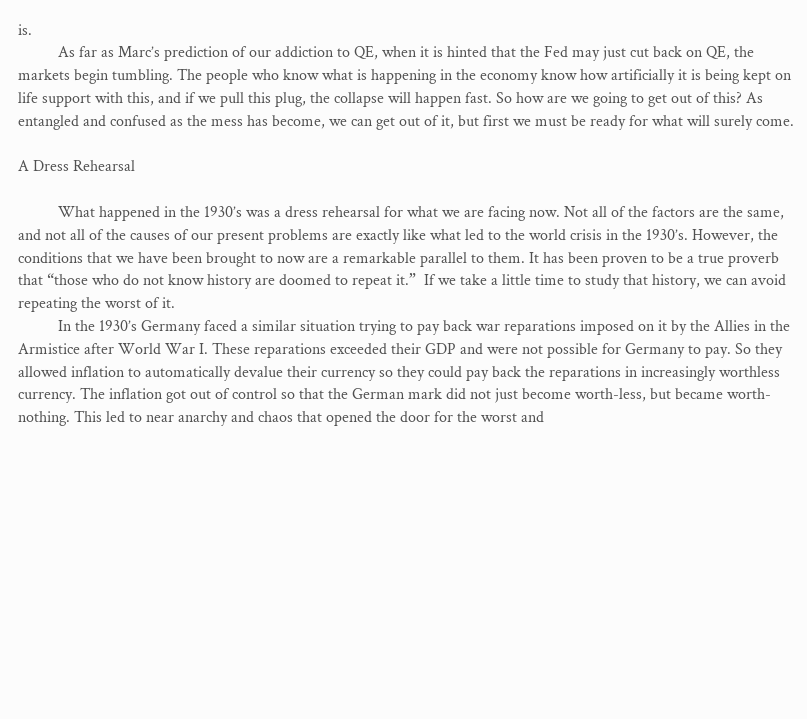is.
          As far as Marc’s prediction of our addiction to QE, when it is hinted that the Fed may just cut back on QE, the markets begin tumbling. The people who know what is happening in the economy know how artificially it is being kept on life support with this, and if we pull this plug, the collapse will happen fast. So how are we going to get out of this? As entangled and confused as the mess has become, we can get out of it, but first we must be ready for what will surely come.

A Dress Rehearsal

          What happened in the 1930’s was a dress rehearsal for what we are facing now. Not all of the factors are the same, and not all of the causes of our present problems are exactly like what led to the world crisis in the 1930’s. However, the conditions that we have been brought to now are a remarkable parallel to them. It has been proven to be a true proverb that “those who do not know history are doomed to repeat it.”  If we take a little time to study that history, we can avoid repeating the worst of it.
          In the 1930’s Germany faced a similar situation trying to pay back war reparations imposed on it by the Allies in the Armistice after World War I. These reparations exceeded their GDP and were not possible for Germany to pay. So they allowed inflation to automatically devalue their currency so they could pay back the reparations in increasingly worthless currency. The inflation got out of control so that the German mark did not just become worth-less, but became worth-nothing. This led to near anarchy and chaos that opened the door for the worst and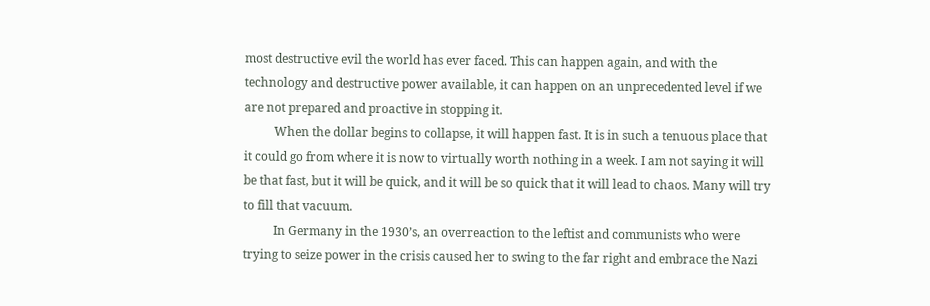most destructive evil the world has ever faced. This can happen again, and with the technology and destructive power available, it can happen on an unprecedented level if we are not prepared and proactive in stopping it.
          When the dollar begins to collapse, it will happen fast. It is in such a tenuous place that it could go from where it is now to virtually worth nothing in a week. I am not saying it will be that fast, but it will be quick, and it will be so quick that it will lead to chaos. Many will try to fill that vacuum.
          In Germany in the 1930’s, an overreaction to the leftist and communists who were trying to seize power in the crisis caused her to swing to the far right and embrace the Nazi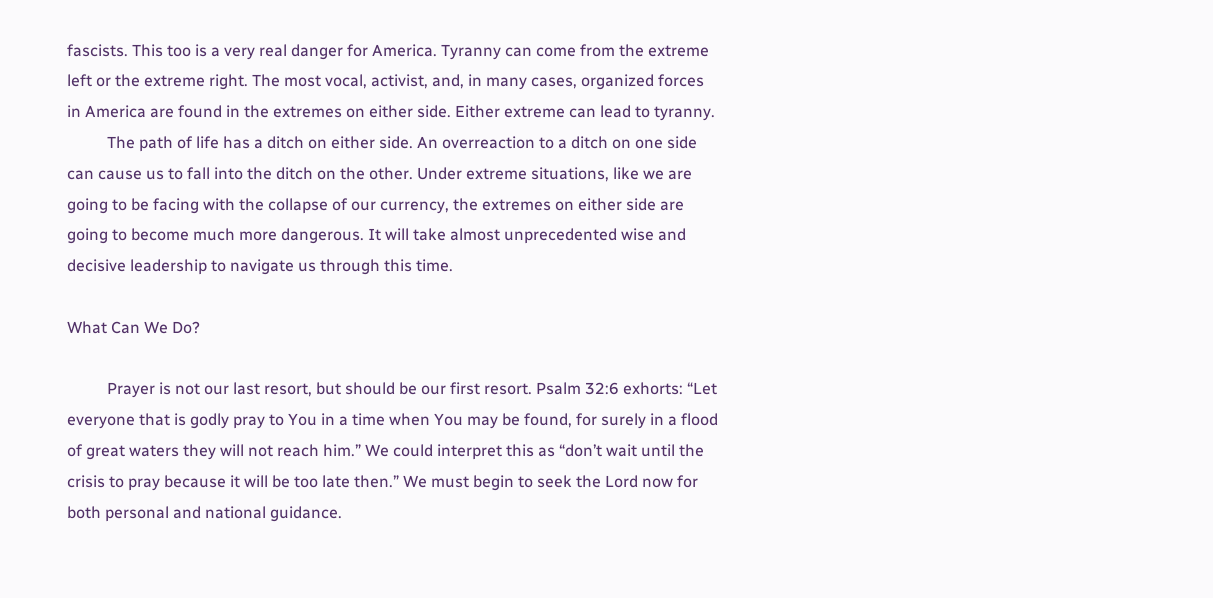fascists. This too is a very real danger for America. Tyranny can come from the extreme left or the extreme right. The most vocal, activist, and, in many cases, organized forces in America are found in the extremes on either side. Either extreme can lead to tyranny.
          The path of life has a ditch on either side. An overreaction to a ditch on one side can cause us to fall into the ditch on the other. Under extreme situations, like we are going to be facing with the collapse of our currency, the extremes on either side are going to become much more dangerous. It will take almost unprecedented wise and decisive leadership to navigate us through this time.

What Can We Do?

          Prayer is not our last resort, but should be our first resort. Psalm 32:6 exhorts: “Let everyone that is godly pray to You in a time when You may be found, for surely in a flood of great waters they will not reach him.” We could interpret this as “don’t wait until the crisis to pray because it will be too late then.” We must begin to seek the Lord now for both personal and national guidance.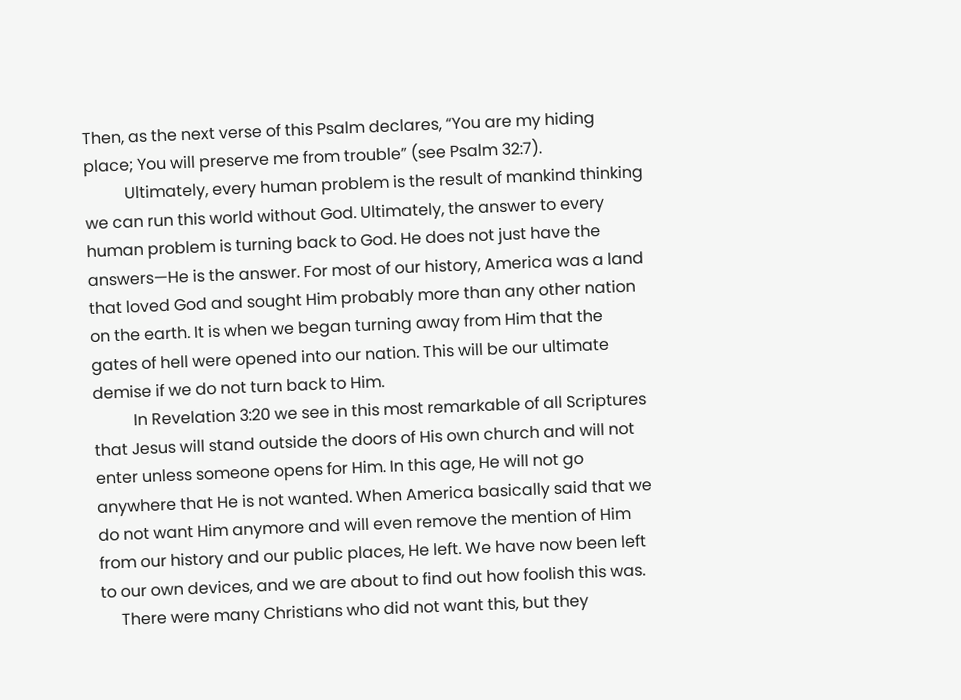Then, as the next verse of this Psalm declares, “You are my hiding place; You will preserve me from trouble” (see Psalm 32:7).
          Ultimately, every human problem is the result of mankind thinking we can run this world without God. Ultimately, the answer to every human problem is turning back to God. He does not just have the answers—He is the answer. For most of our history, America was a land that loved God and sought Him probably more than any other nation on the earth. It is when we began turning away from Him that the gates of hell were opened into our nation. This will be our ultimate demise if we do not turn back to Him.
          In Revelation 3:20 we see in this most remarkable of all Scriptures that Jesus will stand outside the doors of His own church and will not enter unless someone opens for Him. In this age, He will not go anywhere that He is not wanted. When America basically said that we do not want Him anymore and will even remove the mention of Him from our history and our public places, He left. We have now been left to our own devices, and we are about to find out how foolish this was.
     There were many Christians who did not want this, but they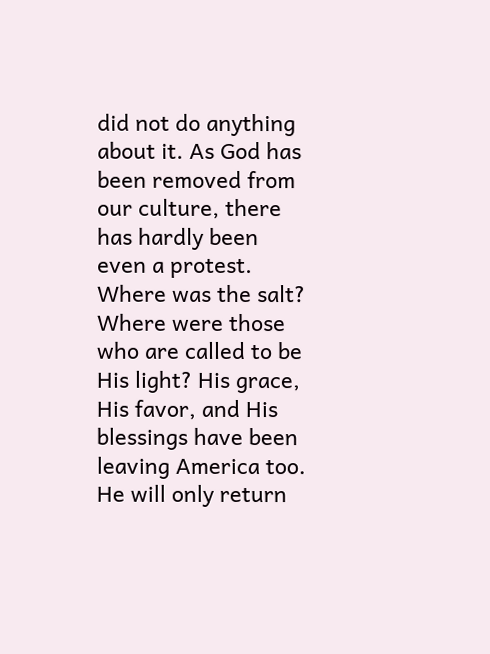did not do anything about it. As God has been removed from our culture, there has hardly been even a protest. Where was the salt? Where were those who are called to be His light? His grace, His favor, and His blessings have been leaving America too. He will only return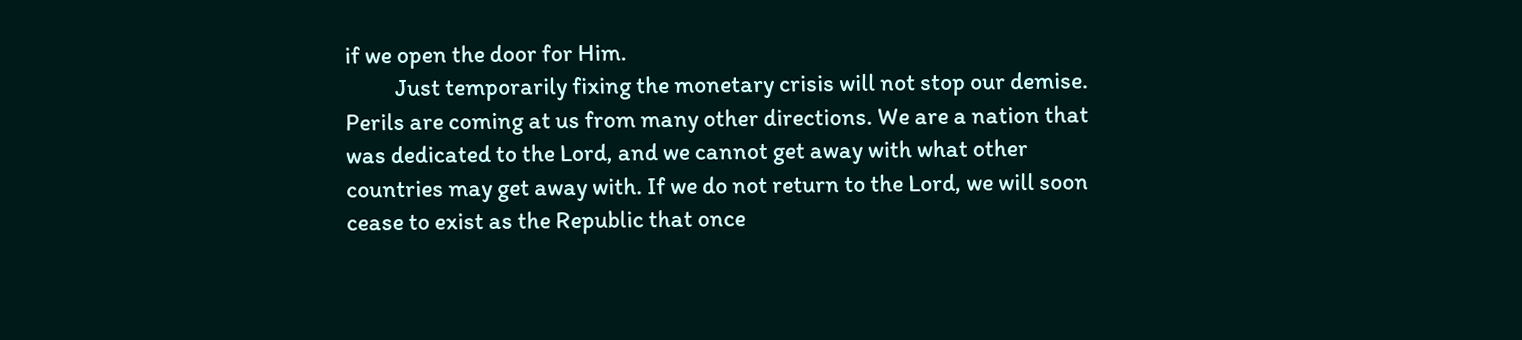if we open the door for Him.
          Just temporarily fixing the monetary crisis will not stop our demise. Perils are coming at us from many other directions. We are a nation that was dedicated to the Lord, and we cannot get away with what other countries may get away with. If we do not return to the Lord, we will soon cease to exist as the Republic that once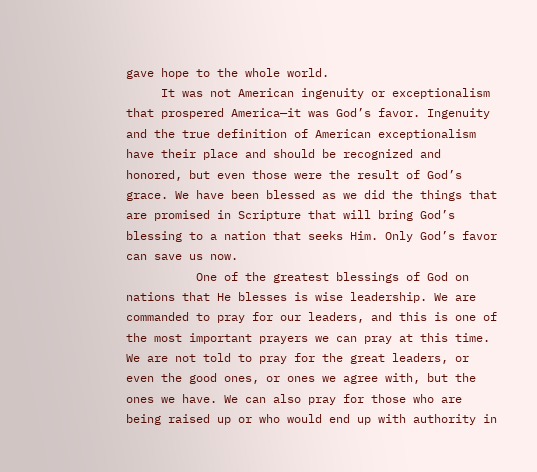gave hope to the whole world.
     It was not American ingenuity or exceptionalism that prospered America—it was God’s favor. Ingenuity and the true definition of American exceptionalism have their place and should be recognized and honored, but even those were the result of God’s grace. We have been blessed as we did the things that are promised in Scripture that will bring God’s blessing to a nation that seeks Him. Only God’s favor can save us now.
          One of the greatest blessings of God on nations that He blesses is wise leadership. We are commanded to pray for our leaders, and this is one of the most important prayers we can pray at this time. We are not told to pray for the great leaders, or even the good ones, or ones we agree with, but the ones we have. We can also pray for those who are being raised up or who would end up with authority in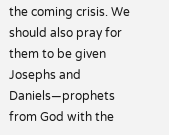the coming crisis. We should also pray for them to be given Josephs and Daniels—prophets from God with the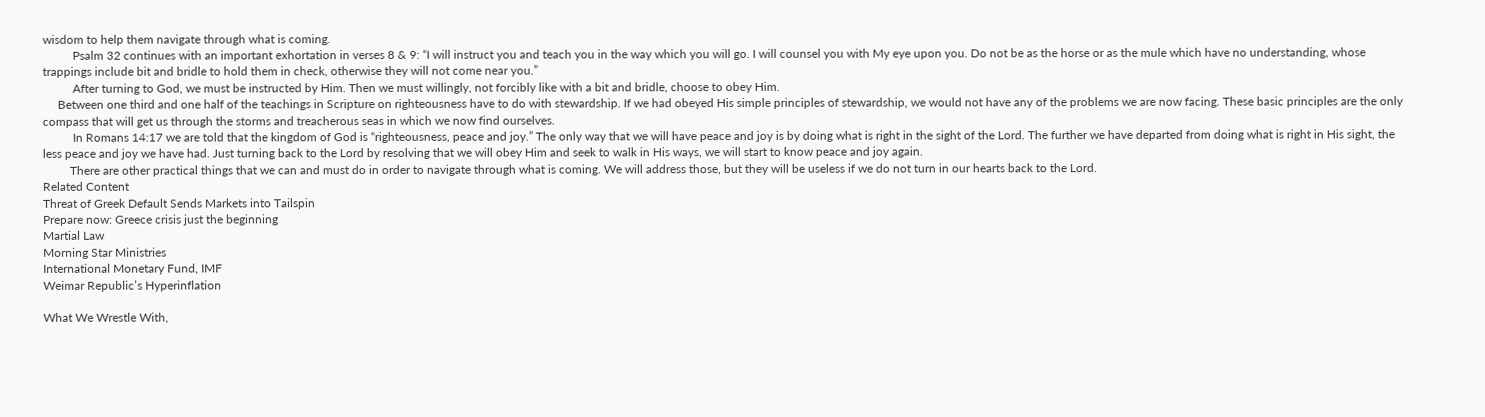wisdom to help them navigate through what is coming.
          Psalm 32 continues with an important exhortation in verses 8 & 9: “I will instruct you and teach you in the way which you will go. I will counsel you with My eye upon you. Do not be as the horse or as the mule which have no understanding, whose trappings include bit and bridle to hold them in check, otherwise they will not come near you.”
          After turning to God, we must be instructed by Him. Then we must willingly, not forcibly like with a bit and bridle, choose to obey Him.
     Between one third and one half of the teachings in Scripture on righteousness have to do with stewardship. If we had obeyed His simple principles of stewardship, we would not have any of the problems we are now facing. These basic principles are the only compass that will get us through the storms and treacherous seas in which we now find ourselves.
          In Romans 14:17 we are told that the kingdom of God is “righteousness, peace and joy.” The only way that we will have peace and joy is by doing what is right in the sight of the Lord. The further we have departed from doing what is right in His sight, the less peace and joy we have had. Just turning back to the Lord by resolving that we will obey Him and seek to walk in His ways, we will start to know peace and joy again.
         There are other practical things that we can and must do in order to navigate through what is coming. We will address those, but they will be useless if we do not turn in our hearts back to the Lord.
Related Content
Threat of Greek Default Sends Markets into Tailspin
Prepare now: Greece crisis just the beginning
Martial Law
Morning Star Ministries
International Monetary Fund, IMF
Weimar Republic’s Hyperinflation

What We Wrestle With,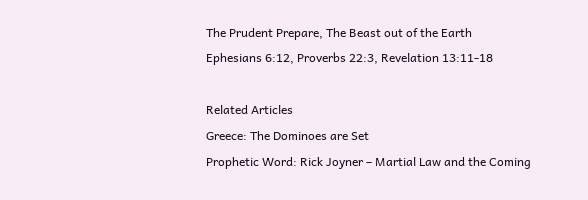The Prudent Prepare, The Beast out of the Earth
Ephesians 6:12, Proverbs 22:3, Revelation 13:11-18

Related Articles
Greece: The Dominoes are Set
Prophetic Word: Rick Joyner – Martial Law and the Coming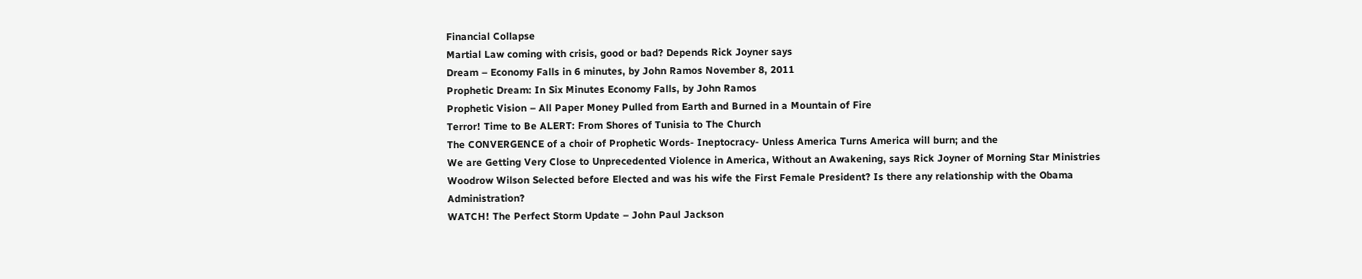Financial Collapse
Martial Law coming with crisis, good or bad? Depends Rick Joyner says
Dream – Economy Falls in 6 minutes, by John Ramos November 8, 2011
Prophetic Dream: In Six Minutes Economy Falls, by John Ramos
Prophetic Vision – All Paper Money Pulled from Earth and Burned in a Mountain of Fire
Terror! Time to Be ALERT: From Shores of Tunisia to The Church
The CONVERGENCE of a choir of Prophetic Words- Ineptocracy- Unless America Turns America will burn; and the
We are Getting Very Close to Unprecedented Violence in America, Without an Awakening, says Rick Joyner of Morning Star Ministries
Woodrow Wilson Selected before Elected and was his wife the First Female President? Is there any relationship with the Obama Administration?
WATCH! The Perfect Storm Update – John Paul Jackson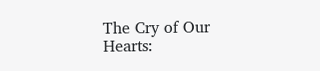The Cry of Our Hearts: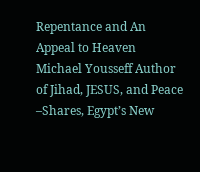Repentance and An Appeal to Heaven
Michael Yousseff Author of Jihad, JESUS, and Peace –Shares, Egypt’s New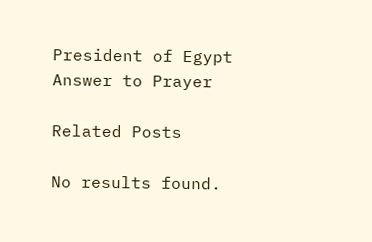President of Egypt Answer to Prayer

Related Posts

No results found.